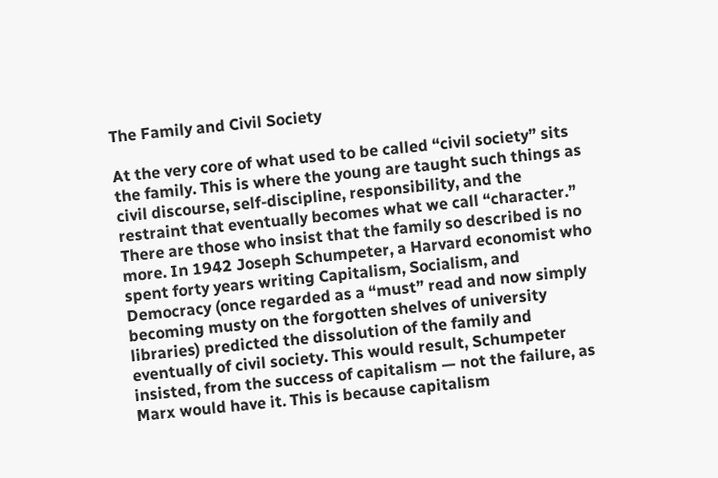The Family and Civil Society

At the very core of what used to be called “civil society” sits the family. This is where the young are taught such things as civil discourse, self-discipline, responsibility, and the restraint that eventually becomes what we call “character.” There are those who insist that the family so described is no more. In 1942 Joseph Schumpeter, a Harvard economist who spent forty years writing Capitalism, Socialism, and Democracy (once regarded as a “must” read and now simply becoming musty on the forgotten shelves of university libraries) predicted the dissolution of the family and eventually of civil society. This would result, Schumpeter insisted, from the success of capitalism — not the failure, as Marx would have it. This is because capitalism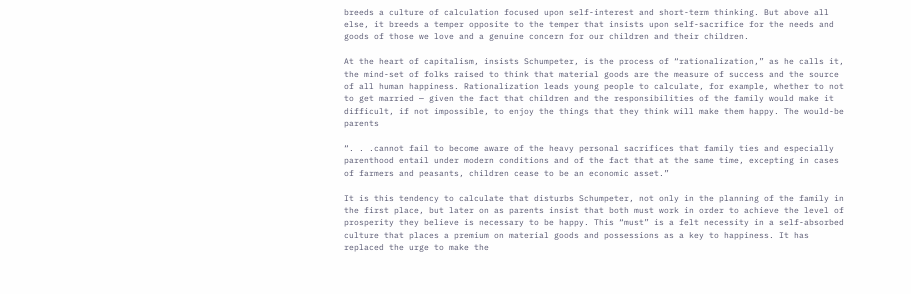breeds a culture of calculation focused upon self-interest and short-term thinking. But above all else, it breeds a temper opposite to the temper that insists upon self-sacrifice for the needs and goods of those we love and a genuine concern for our children and their children.

At the heart of capitalism, insists Schumpeter, is the process of “rationalization,” as he calls it, the mind-set of folks raised to think that material goods are the measure of success and the source of all human happiness. Rationalization leads young people to calculate, for example, whether to not to get married — given the fact that children and the responsibilities of the family would make it difficult, if not impossible, to enjoy the things that they think will make them happy. The would-be parents

“. . .cannot fail to become aware of the heavy personal sacrifices that family ties and especially parenthood entail under modern conditions and of the fact that at the same time, excepting in cases of farmers and peasants, children cease to be an economic asset.”

It is this tendency to calculate that disturbs Schumpeter, not only in the planning of the family in the first place, but later on as parents insist that both must work in order to achieve the level of prosperity they believe is necessary to be happy. This “must” is a felt necessity in a self-absorbed culture that places a premium on material goods and possessions as a key to happiness. It has replaced the urge to make the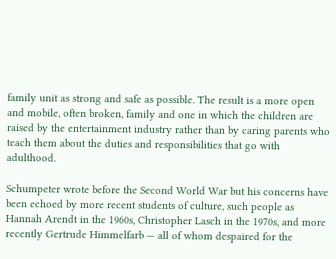family unit as strong and safe as possible. The result is a more open and mobile, often broken, family and one in which the children are raised by the entertainment industry rather than by caring parents who teach them about the duties and responsibilities that go with adulthood.

Schumpeter wrote before the Second World War but his concerns have been echoed by more recent students of culture, such people as Hannah Arendt in the 1960s, Christopher Lasch in the 1970s, and more recently Gertrude Himmelfarb — all of whom despaired for the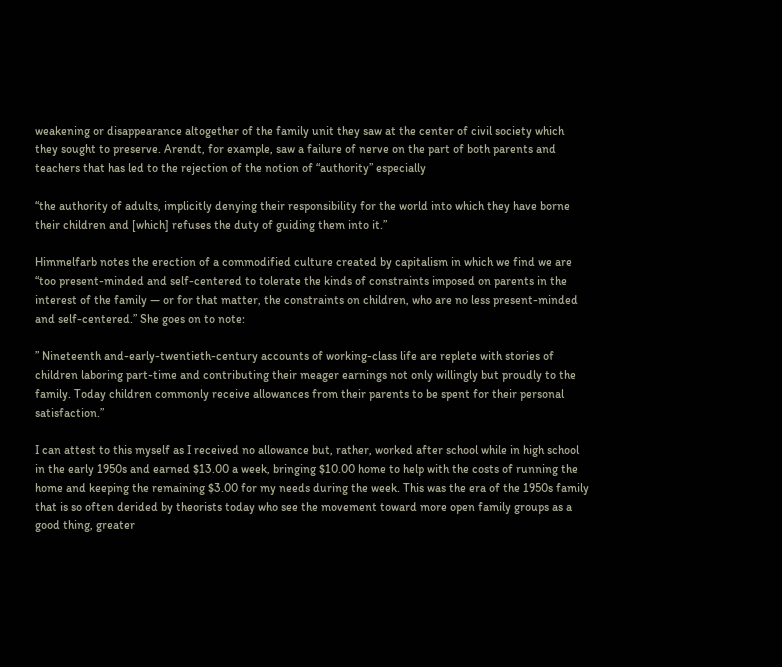weakening or disappearance altogether of the family unit they saw at the center of civil society which they sought to preserve. Arendt, for example, saw a failure of nerve on the part of both parents and teachers that has led to the rejection of the notion of “authority” especially

“the authority of adults, implicitly denying their responsibility for the world into which they have borne their children and [which] refuses the duty of guiding them into it.”

Himmelfarb notes the erection of a commodified culture created by capitalism in which we find we are “too present-minded and self-centered to tolerate the kinds of constraints imposed on parents in the interest of the family — or for that matter, the constraints on children, who are no less present-minded and self-centered.” She goes on to note:

” Nineteenth and-early-twentieth-century accounts of working-class life are replete with stories of children laboring part-time and contributing their meager earnings not only willingly but proudly to the family. Today children commonly receive allowances from their parents to be spent for their personal satisfaction.”

I can attest to this myself as I received no allowance but, rather, worked after school while in high school in the early 1950s and earned $13.00 a week, bringing $10.00 home to help with the costs of running the home and keeping the remaining $3.00 for my needs during the week. This was the era of the 1950s family that is so often derided by theorists today who see the movement toward more open family groups as a good thing, greater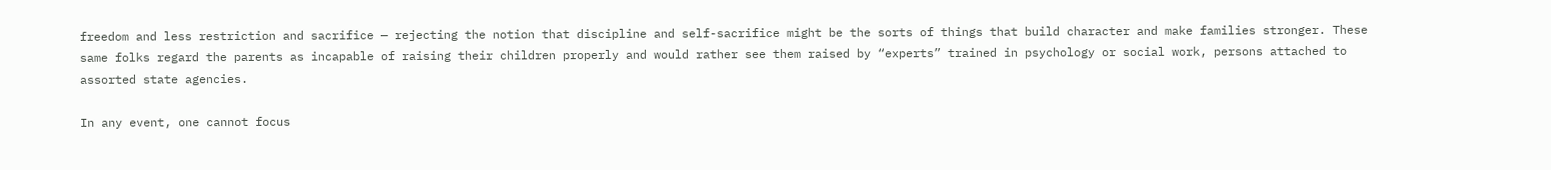freedom and less restriction and sacrifice — rejecting the notion that discipline and self-sacrifice might be the sorts of things that build character and make families stronger. These same folks regard the parents as incapable of raising their children properly and would rather see them raised by “experts” trained in psychology or social work, persons attached to assorted state agencies.

In any event, one cannot focus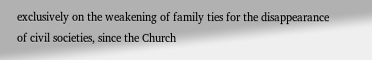exclusively on the weakening of family ties for the disappearance of civil societies, since the Church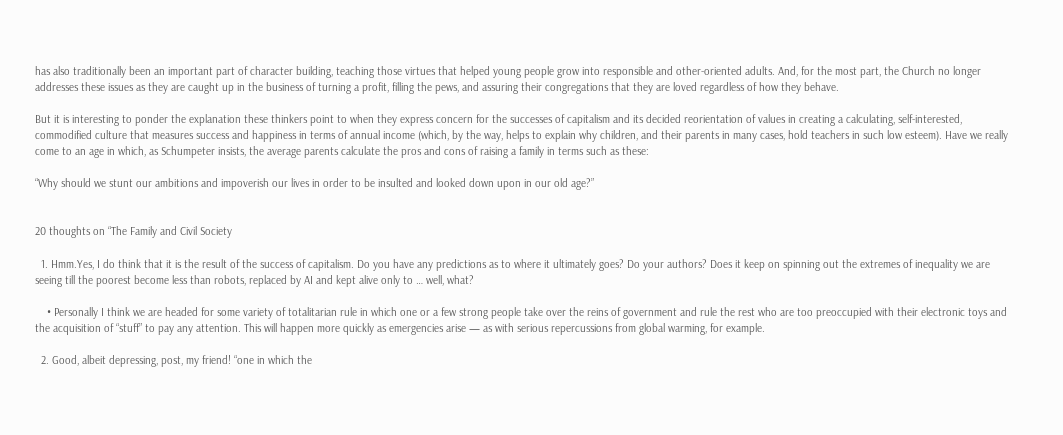has also traditionally been an important part of character building, teaching those virtues that helped young people grow into responsible and other-oriented adults. And, for the most part, the Church no longer addresses these issues as they are caught up in the business of turning a profit, filling the pews, and assuring their congregations that they are loved regardless of how they behave.

But it is interesting to ponder the explanation these thinkers point to when they express concern for the successes of capitalism and its decided reorientation of values in creating a calculating, self-interested, commodified culture that measures success and happiness in terms of annual income (which, by the way, helps to explain why children, and their parents in many cases, hold teachers in such low esteem). Have we really come to an age in which, as Schumpeter insists, the average parents calculate the pros and cons of raising a family in terms such as these:

“Why should we stunt our ambitions and impoverish our lives in order to be insulted and looked down upon in our old age?”


20 thoughts on “The Family and Civil Society

  1. Hmm.Yes, I do think that it is the result of the success of capitalism. Do you have any predictions as to where it ultimately goes? Do your authors? Does it keep on spinning out the extremes of inequality we are seeing till the poorest become less than robots, replaced by AI and kept alive only to … well, what?

    • Personally I think we are headed for some variety of totalitarian rule in which one or a few strong people take over the reins of government and rule the rest who are too preoccupied with their electronic toys and the acquisition of “stuff” to pay any attention. This will happen more quickly as emergencies arise — as with serious repercussions from global warming, for example.

  2. Good, albeit depressing, post, my friend! “one in which the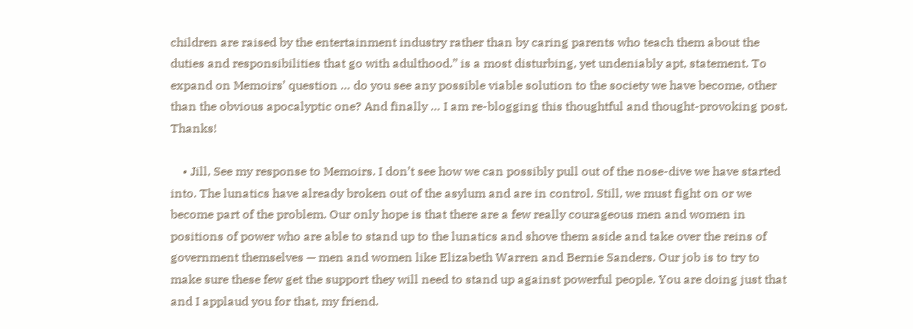children are raised by the entertainment industry rather than by caring parents who teach them about the duties and responsibilities that go with adulthood.” is a most disturbing, yet undeniably apt, statement. To expand on Memoirs’ question … do you see any possible viable solution to the society we have become, other than the obvious apocalyptic one? And finally … I am re-blogging this thoughtful and thought-provoking post. Thanks!

    • Jill, See my response to Memoirs. I don’t see how we can possibly pull out of the nose-dive we have started into. The lunatics have already broken out of the asylum and are in control. Still, we must fight on or we become part of the problem. Our only hope is that there are a few really courageous men and women in positions of power who are able to stand up to the lunatics and shove them aside and take over the reins of government themselves — men and women like Elizabeth Warren and Bernie Sanders. Our job is to try to make sure these few get the support they will need to stand up against powerful people. You are doing just that and I applaud you for that, my friend.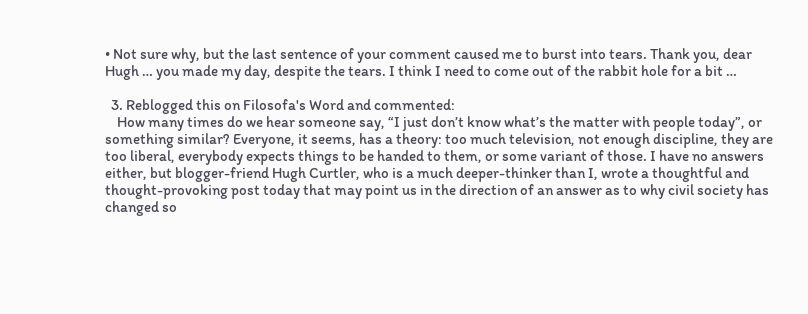• Not sure why, but the last sentence of your comment caused me to burst into tears. Thank you, dear Hugh … you made my day, despite the tears. I think I need to come out of the rabbit hole for a bit …

  3. Reblogged this on Filosofa's Word and commented:
    How many times do we hear someone say, “I just don’t know what’s the matter with people today”, or something similar? Everyone, it seems, has a theory: too much television, not enough discipline, they are too liberal, everybody expects things to be handed to them, or some variant of those. I have no answers either, but blogger-friend Hugh Curtler, who is a much deeper-thinker than I, wrote a thoughtful and thought-provoking post today that may point us in the direction of an answer as to why civil society has changed so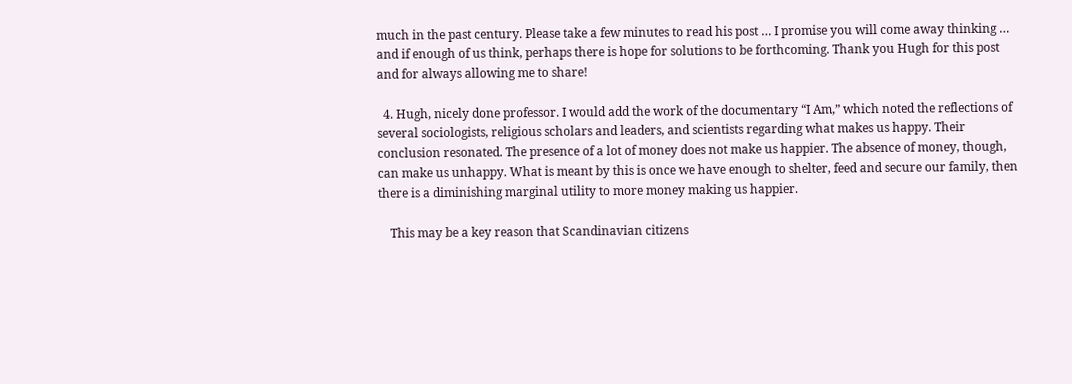much in the past century. Please take a few minutes to read his post … I promise you will come away thinking … and if enough of us think, perhaps there is hope for solutions to be forthcoming. Thank you Hugh for this post and for always allowing me to share!

  4. Hugh, nicely done professor. I would add the work of the documentary “I Am,” which noted the reflections of several sociologists, religious scholars and leaders, and scientists regarding what makes us happy. Their conclusion resonated. The presence of a lot of money does not make us happier. The absence of money, though, can make us unhappy. What is meant by this is once we have enough to shelter, feed and secure our family, then there is a diminishing marginal utility to more money making us happier.

    This may be a key reason that Scandinavian citizens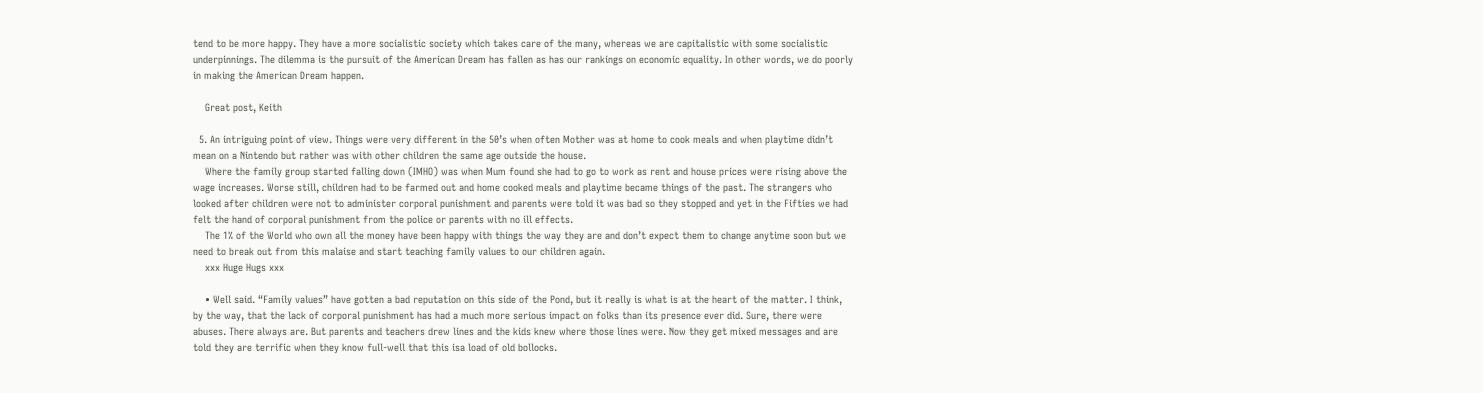tend to be more happy. They have a more socialistic society which takes care of the many, whereas we are capitalistic with some socialistic underpinnings. The dilemma is the pursuit of the American Dream has fallen as has our rankings on economic equality. In other words, we do poorly in making the American Dream happen.

    Great post, Keith

  5. An intriguing point of view. Things were very different in the 50’s when often Mother was at home to cook meals and when playtime didn’t mean on a Nintendo but rather was with other children the same age outside the house.
    Where the family group started falling down (IMHO) was when Mum found she had to go to work as rent and house prices were rising above the wage increases. Worse still, children had to be farmed out and home cooked meals and playtime became things of the past. The strangers who looked after children were not to administer corporal punishment and parents were told it was bad so they stopped and yet in the Fifties we had felt the hand of corporal punishment from the police or parents with no ill effects.
    The 1% of the World who own all the money have been happy with things the way they are and don’t expect them to change anytime soon but we need to break out from this malaise and start teaching family values to our children again.
    xxx Huge Hugs xxx

    • Well said. “Family values” have gotten a bad reputation on this side of the Pond, but it really is what is at the heart of the matter. I think, by the way, that the lack of corporal punishment has had a much more serious impact on folks than its presence ever did. Sure, there were abuses. There always are. But parents and teachers drew lines and the kids knew where those lines were. Now they get mixed messages and are told they are terrific when they know full-well that this isa load of old bollocks.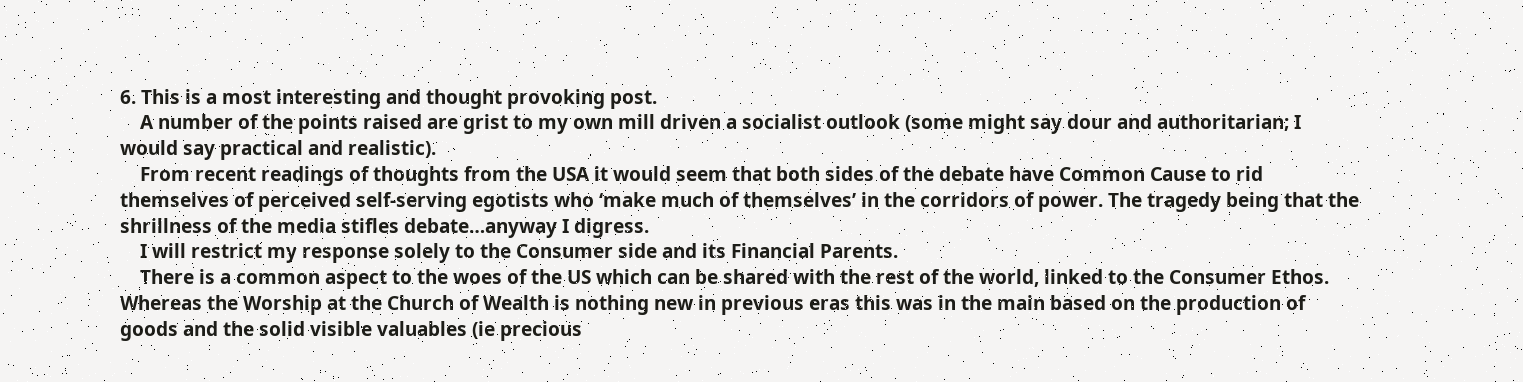6. This is a most interesting and thought provoking post.
    A number of the points raised are grist to my own mill driven a socialist outlook (some might say dour and authoritarian; I would say practical and realistic).
    From recent readings of thoughts from the USA it would seem that both sides of the debate have Common Cause to rid themselves of perceived self-serving egotists who ‘make much of themselves’ in the corridors of power. The tragedy being that the shrillness of the media stifles debate…anyway I digress.
    I will restrict my response solely to the Consumer side and its Financial Parents.
    There is a common aspect to the woes of the US which can be shared with the rest of the world, linked to the Consumer Ethos. Whereas the Worship at the Church of Wealth is nothing new in previous eras this was in the main based on the production of goods and the solid visible valuables (ie precious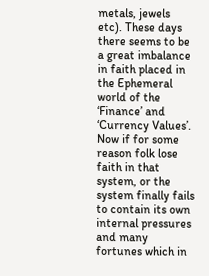metals, jewels etc). These days there seems to be a great imbalance in faith placed in the Ephemeral world of the ‘Finance’ and ‘Currency Values’. Now if for some reason folk lose faith in that system, or the system finally fails to contain its own internal pressures and many fortunes which in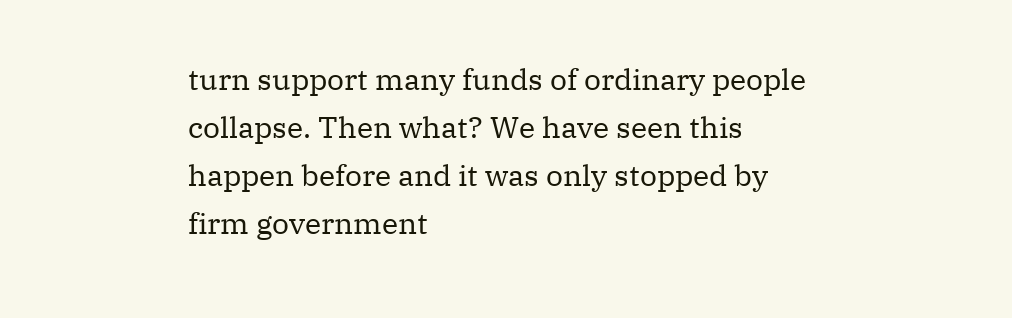turn support many funds of ordinary people collapse. Then what? We have seen this happen before and it was only stopped by firm government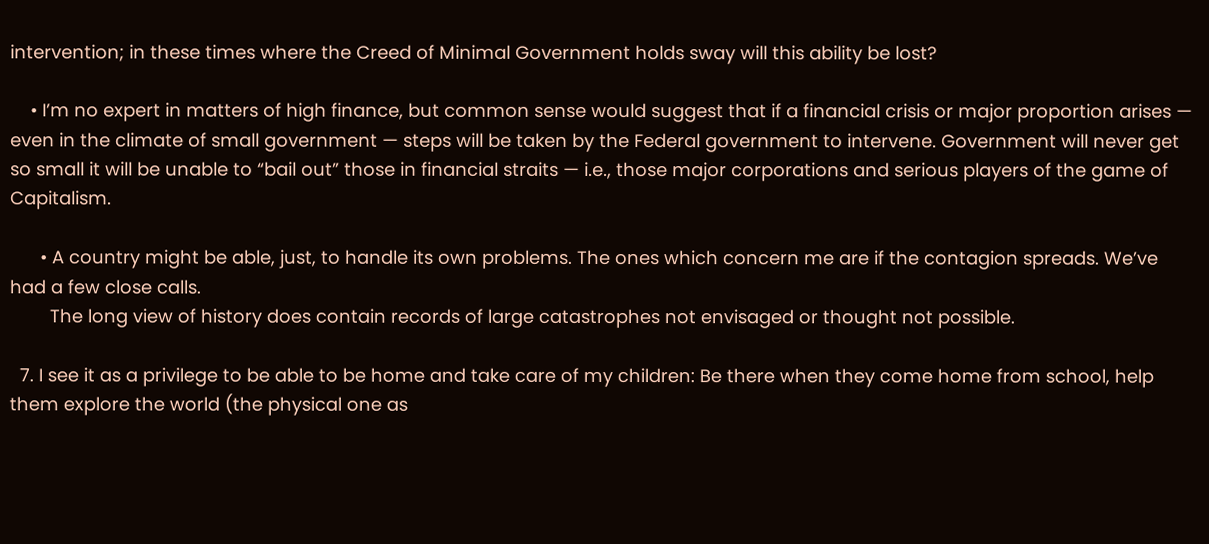intervention; in these times where the Creed of Minimal Government holds sway will this ability be lost?

    • I’m no expert in matters of high finance, but common sense would suggest that if a financial crisis or major proportion arises — even in the climate of small government — steps will be taken by the Federal government to intervene. Government will never get so small it will be unable to “bail out” those in financial straits — i.e., those major corporations and serious players of the game of Capitalism.

      • A country might be able, just, to handle its own problems. The ones which concern me are if the contagion spreads. We’ve had a few close calls.
        The long view of history does contain records of large catastrophes not envisaged or thought not possible.

  7. I see it as a privilege to be able to be home and take care of my children: Be there when they come home from school, help them explore the world (the physical one as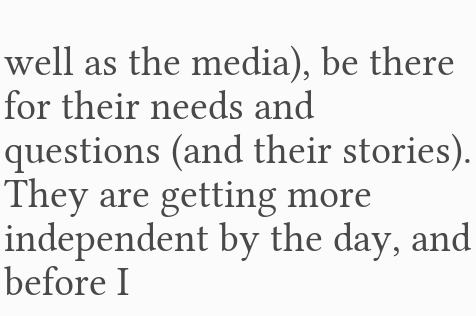well as the media), be there for their needs and questions (and their stories). They are getting more independent by the day, and before I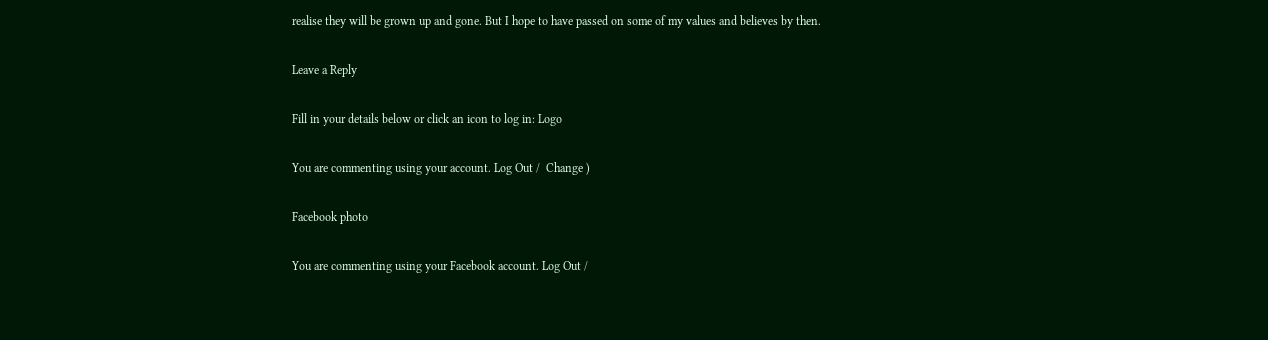realise they will be grown up and gone. But I hope to have passed on some of my values and believes by then.

Leave a Reply

Fill in your details below or click an icon to log in: Logo

You are commenting using your account. Log Out /  Change )

Facebook photo

You are commenting using your Facebook account. Log Out /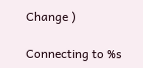Change )

Connecting to %s